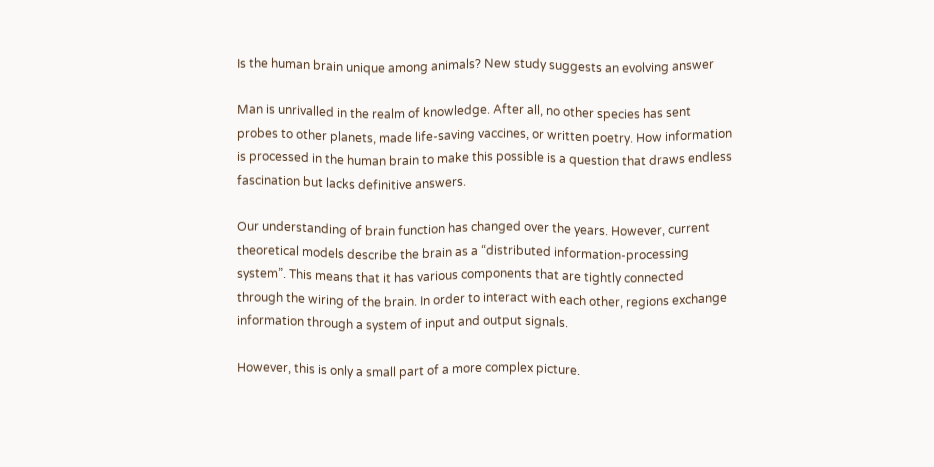Is the human brain unique among animals? New study suggests an evolving answer

Man is unrivalled in the realm of knowledge. After all, no other species has sent probes to other planets, made life-saving vaccines, or written poetry. How information is processed in the human brain to make this possible is a question that draws endless fascination but lacks definitive answers.

Our understanding of brain function has changed over the years. However, current theoretical models describe the brain as a “distributed information-processing system”. This means that it has various components that are tightly connected through the wiring of the brain. In order to interact with each other, regions exchange information through a system of input and output signals.

However, this is only a small part of a more complex picture.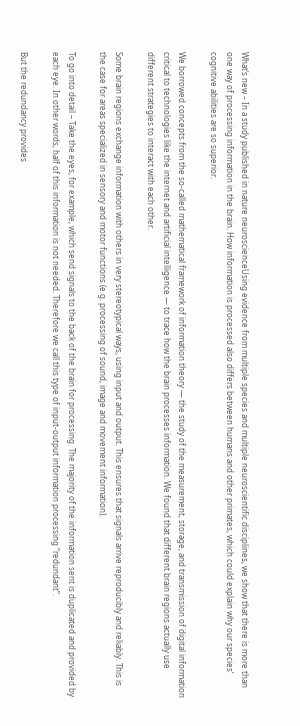What’s new – In a study published in nature neuroscienceUsing evidence from multiple species and multiple neuroscientific disciplines, we show that there is more than one way of processing information in the brain. How information is processed also differs between humans and other primates, which could explain why our species’ cognitive abilities are so superior.

We borrowed concepts from the so-called mathematical framework of information theory — the study of the measurement, storage, and transmission of digital information critical to technologies like the internet and artificial intelligence — to trace how the brain processes information. We found that different brain regions actually use different strategies to interact with each other.

Some brain regions exchange information with others in very stereotypical ways, using input and output. This ensures that signals arrive reproducibly and reliably. This is the case for areas specialized in sensory and motor functions (e.g. processing of sound, image and movement information).

To go into detail – Take the eyes, for example, which send signals to the back of the brain for processing. The majority of the information sent is duplicated and provided by each eye. In other words, half of this information is not needed. Therefore we call this type of input-output information processing “redundant”.

But the redundancy provides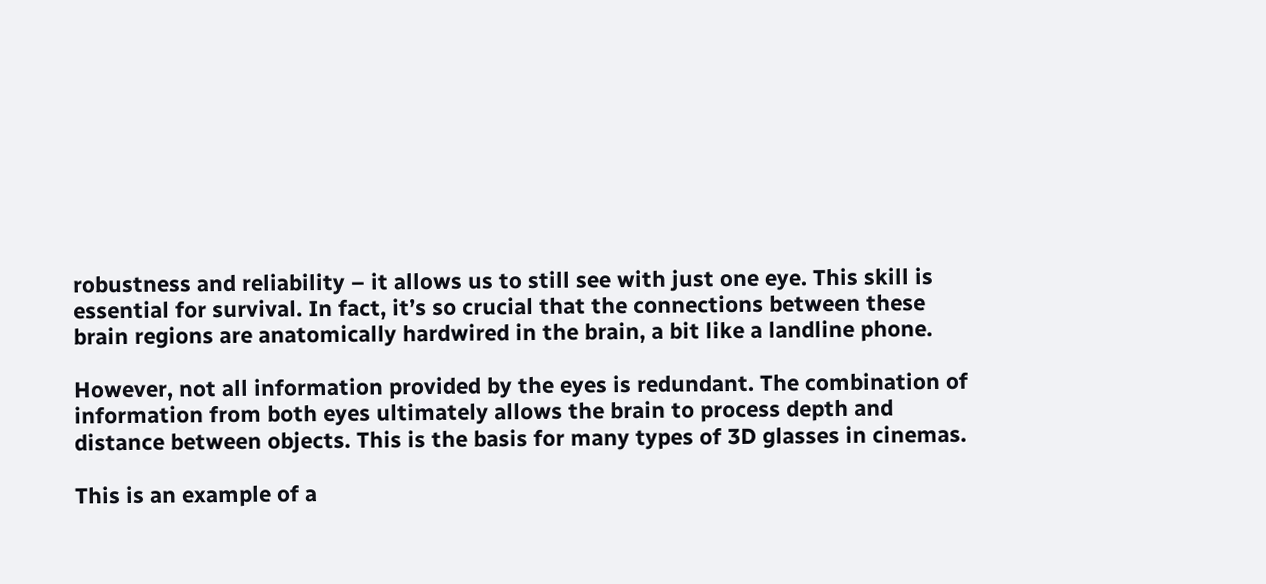robustness and reliability – it allows us to still see with just one eye. This skill is essential for survival. In fact, it’s so crucial that the connections between these brain regions are anatomically hardwired in the brain, a bit like a landline phone.

However, not all information provided by the eyes is redundant. The combination of information from both eyes ultimately allows the brain to process depth and distance between objects. This is the basis for many types of 3D glasses in cinemas.

This is an example of a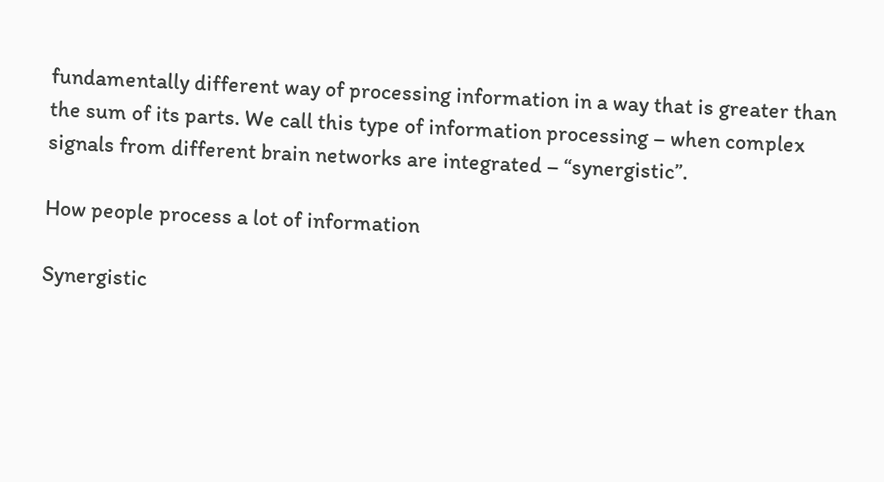fundamentally different way of processing information in a way that is greater than the sum of its parts. We call this type of information processing – when complex signals from different brain networks are integrated – “synergistic”.

How people process a lot of information

Synergistic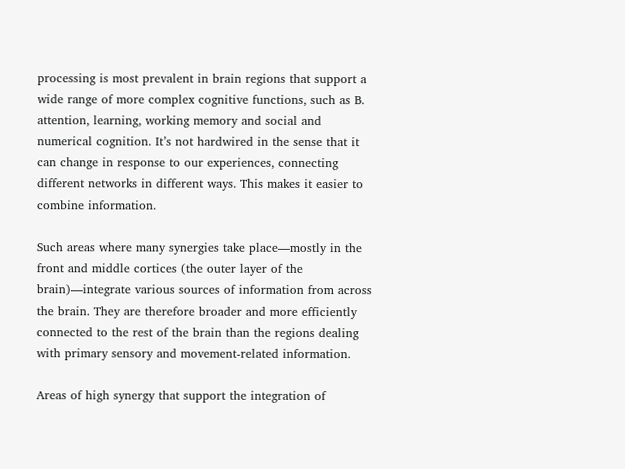processing is most prevalent in brain regions that support a wide range of more complex cognitive functions, such as B. attention, learning, working memory and social and numerical cognition. It’s not hardwired in the sense that it can change in response to our experiences, connecting different networks in different ways. This makes it easier to combine information.

Such areas where many synergies take place—mostly in the front and middle cortices (the outer layer of the brain)—integrate various sources of information from across the brain. They are therefore broader and more efficiently connected to the rest of the brain than the regions dealing with primary sensory and movement-related information.

Areas of high synergy that support the integration of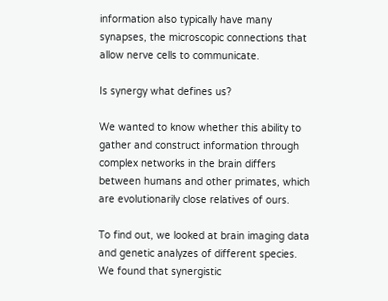information also typically have many synapses, the microscopic connections that allow nerve cells to communicate.

Is synergy what defines us?

We wanted to know whether this ability to gather and construct information through complex networks in the brain differs between humans and other primates, which are evolutionarily close relatives of ours.

To find out, we looked at brain imaging data and genetic analyzes of different species. We found that synergistic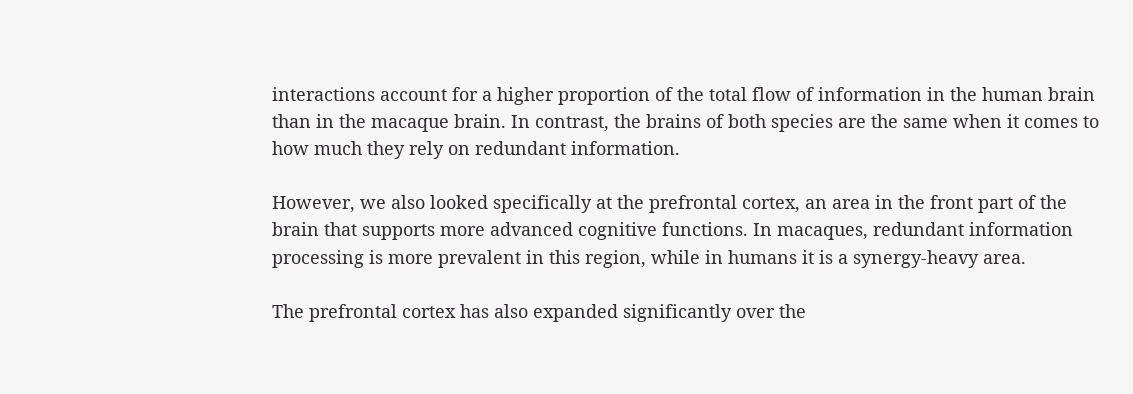interactions account for a higher proportion of the total flow of information in the human brain than in the macaque brain. In contrast, the brains of both species are the same when it comes to how much they rely on redundant information.

However, we also looked specifically at the prefrontal cortex, an area in the front part of the brain that supports more advanced cognitive functions. In macaques, redundant information processing is more prevalent in this region, while in humans it is a synergy-heavy area.

The prefrontal cortex has also expanded significantly over the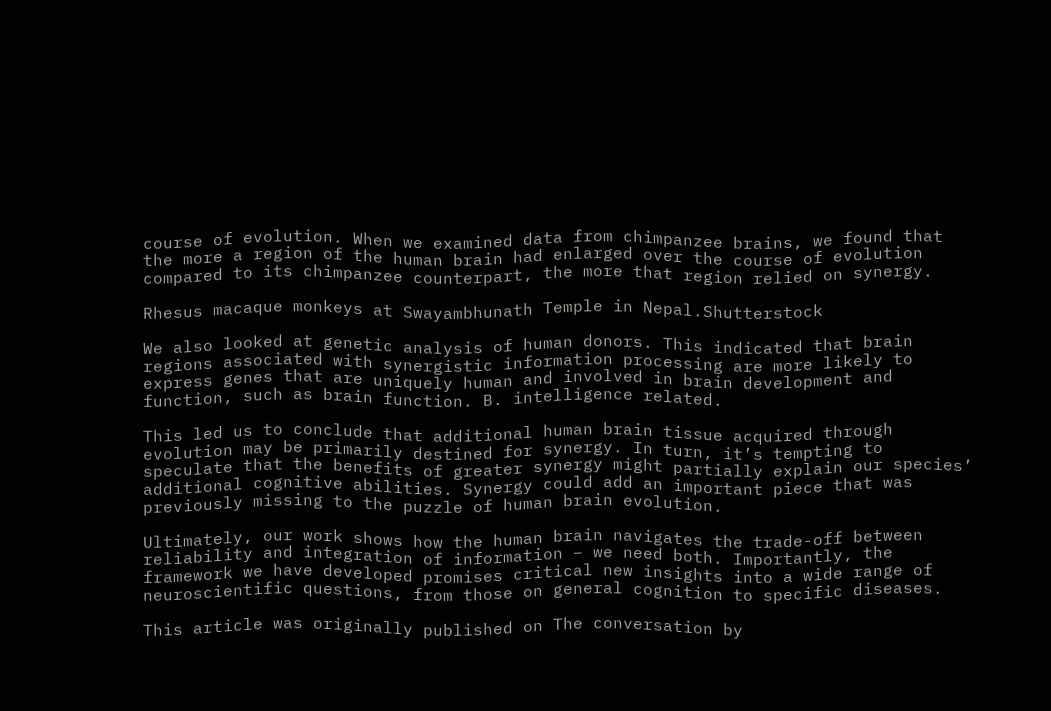course of evolution. When we examined data from chimpanzee brains, we found that the more a region of the human brain had enlarged over the course of evolution compared to its chimpanzee counterpart, the more that region relied on synergy.

Rhesus macaque monkeys at Swayambhunath Temple in Nepal.Shutterstock

We also looked at genetic analysis of human donors. This indicated that brain regions associated with synergistic information processing are more likely to express genes that are uniquely human and involved in brain development and function, such as brain function. B. intelligence related.

This led us to conclude that additional human brain tissue acquired through evolution may be primarily destined for synergy. In turn, it’s tempting to speculate that the benefits of greater synergy might partially explain our species’ additional cognitive abilities. Synergy could add an important piece that was previously missing to the puzzle of human brain evolution.

Ultimately, our work shows how the human brain navigates the trade-off between reliability and integration of information – we need both. Importantly, the framework we have developed promises critical new insights into a wide range of neuroscientific questions, from those on general cognition to specific diseases.

This article was originally published on The conversation by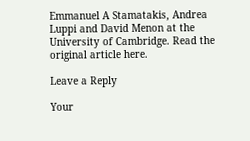Emmanuel A Stamatakis, Andrea Luppi and David Menon at the University of Cambridge. Read the original article here.

Leave a Reply

Your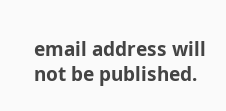email address will not be published.